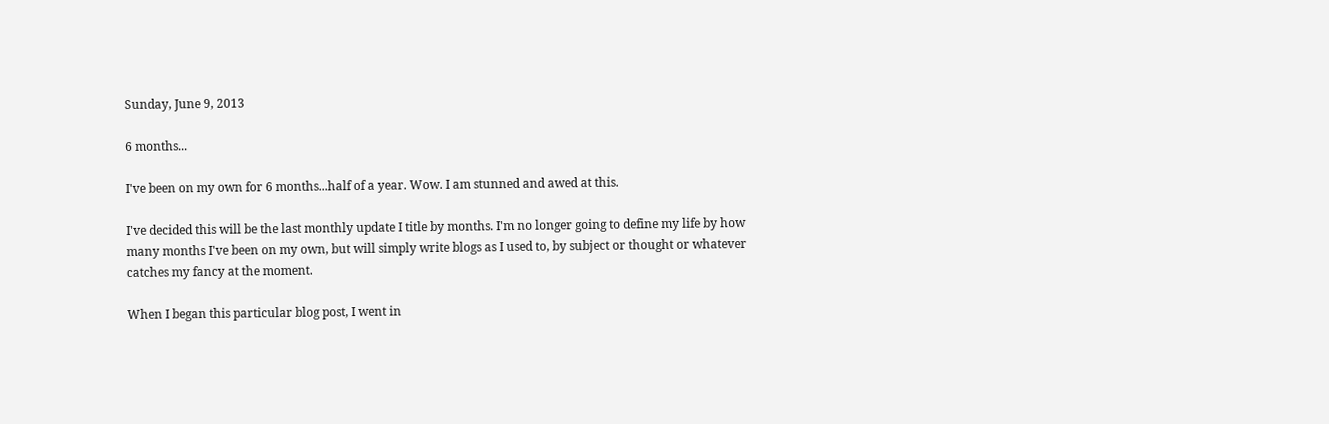Sunday, June 9, 2013

6 months...

I've been on my own for 6 months...half of a year. Wow. I am stunned and awed at this.

I've decided this will be the last monthly update I title by months. I'm no longer going to define my life by how many months I've been on my own, but will simply write blogs as I used to, by subject or thought or whatever catches my fancy at the moment.

When I began this particular blog post, I went in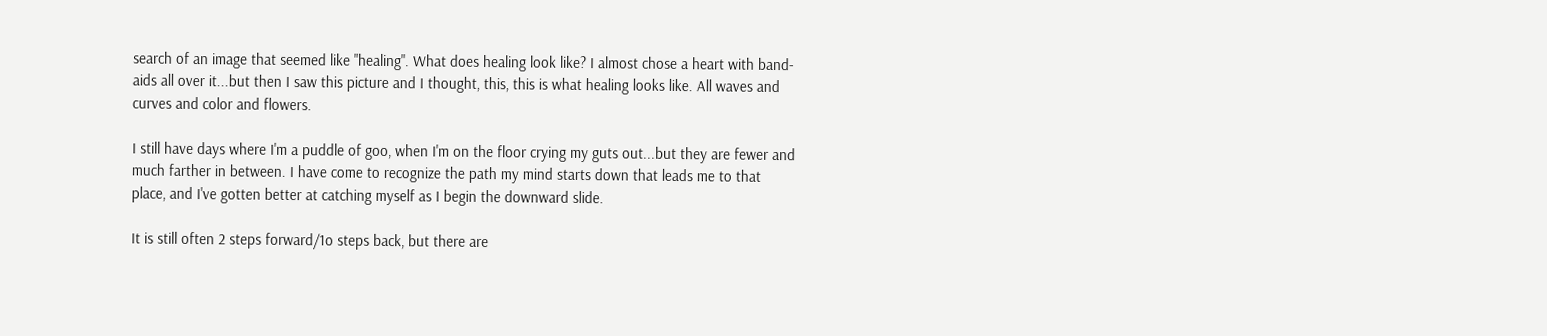search of an image that seemed like "healing". What does healing look like? I almost chose a heart with band-aids all over it...but then I saw this picture and I thought, this, this is what healing looks like. All waves and curves and color and flowers.

I still have days where I'm a puddle of goo, when I'm on the floor crying my guts out...but they are fewer and much farther in between. I have come to recognize the path my mind starts down that leads me to that place, and I've gotten better at catching myself as I begin the downward slide.

It is still often 2 steps forward/1o steps back, but there are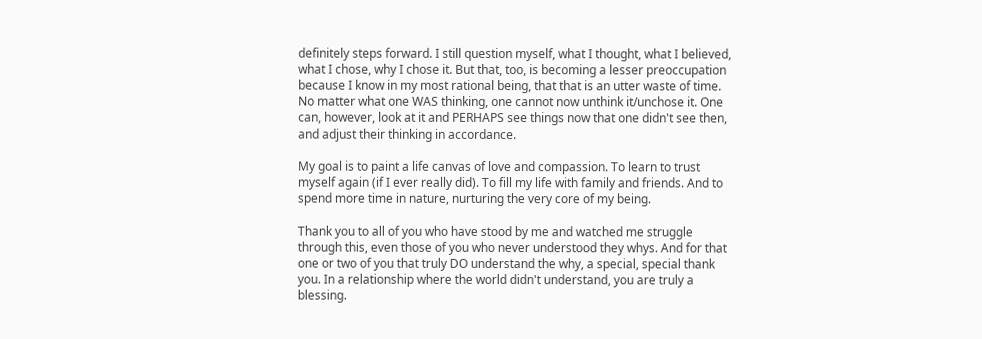definitely steps forward. I still question myself, what I thought, what I believed, what I chose, why I chose it. But that, too, is becoming a lesser preoccupation because I know in my most rational being, that that is an utter waste of time. No matter what one WAS thinking, one cannot now unthink it/unchose it. One can, however, look at it and PERHAPS see things now that one didn't see then, and adjust their thinking in accordance.

My goal is to paint a life canvas of love and compassion. To learn to trust myself again (if I ever really did). To fill my life with family and friends. And to spend more time in nature, nurturing the very core of my being.

Thank you to all of you who have stood by me and watched me struggle through this, even those of you who never understood they whys. And for that one or two of you that truly DO understand the why, a special, special thank you. In a relationship where the world didn't understand, you are truly a blessing.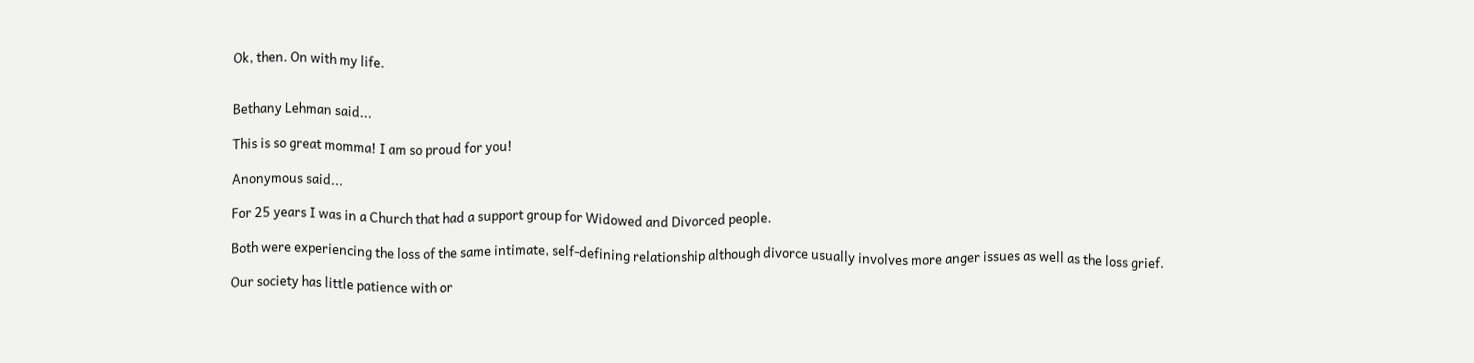Ok, then. On with my life.


Bethany Lehman said...

This is so great momma! I am so proud for you!

Anonymous said...

For 25 years I was in a Church that had a support group for Widowed and Divorced people.

Both were experiencing the loss of the same intimate, self-defining relationship although divorce usually involves more anger issues as well as the loss grief.

Our society has little patience with or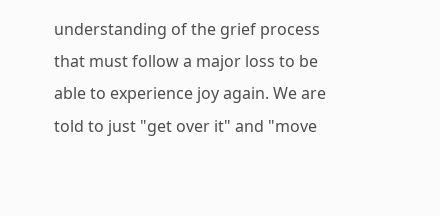understanding of the grief process that must follow a major loss to be able to experience joy again. We are told to just "get over it" and "move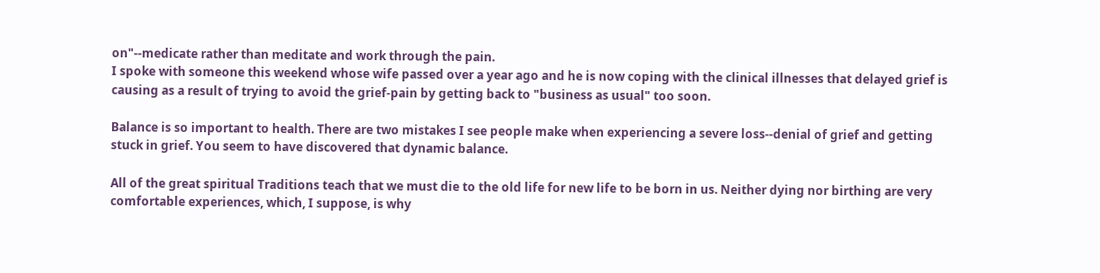on"--medicate rather than meditate and work through the pain.
I spoke with someone this weekend whose wife passed over a year ago and he is now coping with the clinical illnesses that delayed grief is causing as a result of trying to avoid the grief-pain by getting back to "business as usual" too soon.

Balance is so important to health. There are two mistakes I see people make when experiencing a severe loss--denial of grief and getting stuck in grief. You seem to have discovered that dynamic balance.

All of the great spiritual Traditions teach that we must die to the old life for new life to be born in us. Neither dying nor birthing are very comfortable experiences, which, I suppose, is why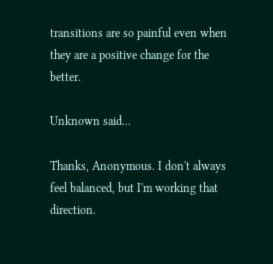transitions are so painful even when they are a positive change for the better.

Unknown said...

Thanks, Anonymous. I don't always feel balanced, but I'm working that direction.